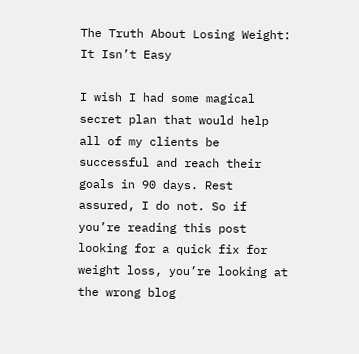The Truth About Losing Weight: It Isn’t Easy

I wish I had some magical secret plan that would help all of my clients be successful and reach their goals in 90 days. Rest assured, I do not. So if you’re reading this post looking for a quick fix for weight loss, you’re looking at the wrong blog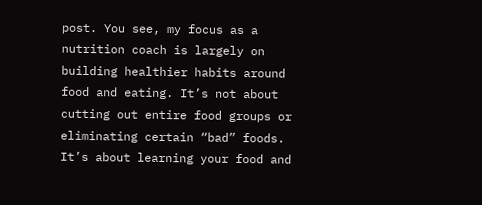post. You see, my focus as a nutrition coach is largely on building healthier habits around food and eating. It’s not about cutting out entire food groups or eliminating certain “bad” foods. It’s about learning your food and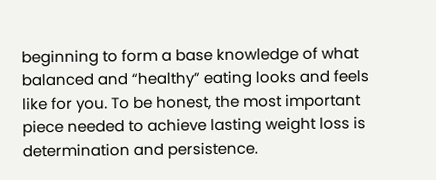beginning to form a base knowledge of what balanced and “healthy” eating looks and feels like for you. To be honest, the most important piece needed to achieve lasting weight loss is determination and persistence.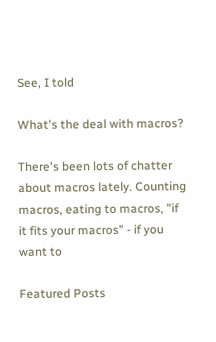See, I told

What's the deal with macros?

There's been lots of chatter about macros lately. Counting macros, eating to macros, "if it fits your macros" - if you want to

Featured Posts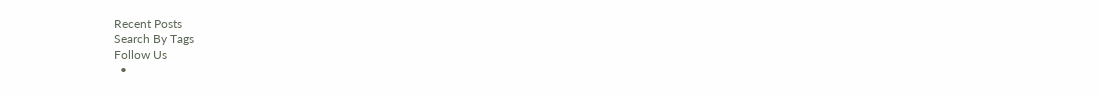Recent Posts
Search By Tags
Follow Us
  •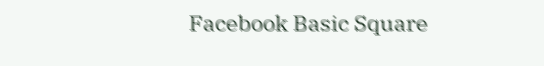Facebook Basic Square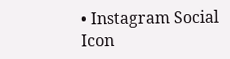• Instagram Social Icon